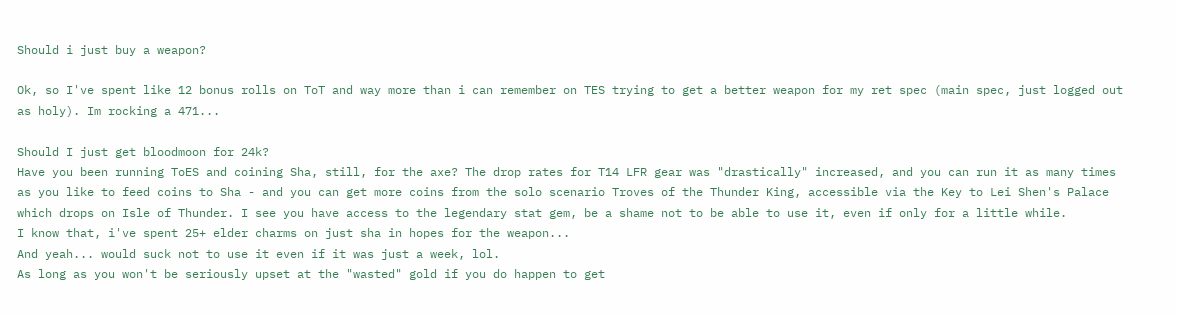Should i just buy a weapon?

Ok, so I've spent like 12 bonus rolls on ToT and way more than i can remember on TES trying to get a better weapon for my ret spec (main spec, just logged out as holy). Im rocking a 471...

Should I just get bloodmoon for 24k?
Have you been running ToES and coining Sha, still, for the axe? The drop rates for T14 LFR gear was "drastically" increased, and you can run it as many times as you like to feed coins to Sha - and you can get more coins from the solo scenario Troves of the Thunder King, accessible via the Key to Lei Shen's Palace which drops on Isle of Thunder. I see you have access to the legendary stat gem, be a shame not to be able to use it, even if only for a little while.
I know that, i've spent 25+ elder charms on just sha in hopes for the weapon...
And yeah... would suck not to use it even if it was just a week, lol.
As long as you won't be seriously upset at the "wasted" gold if you do happen to get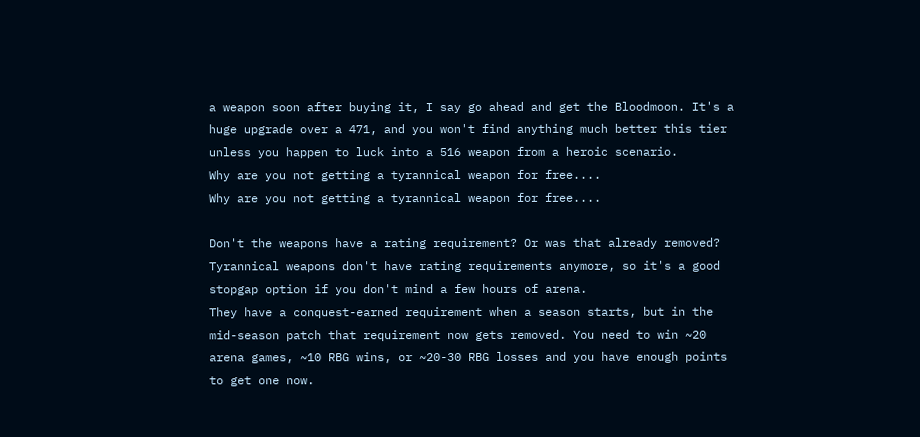a weapon soon after buying it, I say go ahead and get the Bloodmoon. It's a huge upgrade over a 471, and you won't find anything much better this tier unless you happen to luck into a 516 weapon from a heroic scenario.
Why are you not getting a tyrannical weapon for free....
Why are you not getting a tyrannical weapon for free....

Don't the weapons have a rating requirement? Or was that already removed?
Tyrannical weapons don't have rating requirements anymore, so it's a good stopgap option if you don't mind a few hours of arena.
They have a conquest-earned requirement when a season starts, but in the mid-season patch that requirement now gets removed. You need to win ~20 arena games, ~10 RBG wins, or ~20-30 RBG losses and you have enough points to get one now.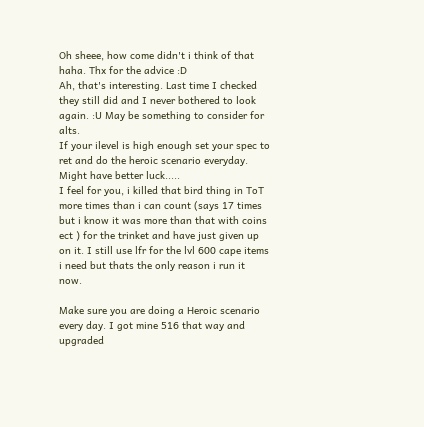Oh sheee, how come didn't i think of that haha. Thx for the advice :D
Ah, that's interesting. Last time I checked they still did and I never bothered to look again. :U May be something to consider for alts.
If your ilevel is high enough set your spec to ret and do the heroic scenario everyday. Might have better luck.....
I feel for you, i killed that bird thing in ToT more times than i can count (says 17 times but i know it was more than that with coins ect ) for the trinket and have just given up on it. I still use lfr for the lvl 600 cape items i need but thats the only reason i run it now.

Make sure you are doing a Heroic scenario every day. I got mine 516 that way and upgraded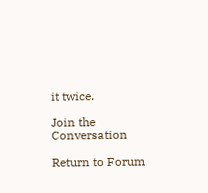it twice.

Join the Conversation

Return to Forum